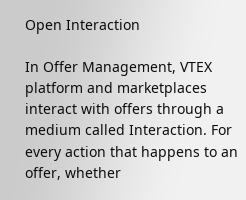Open Interaction

In Offer Management, VTEX platform and marketplaces interact with offers through a medium called Interaction. For every action that happens to an offer, whether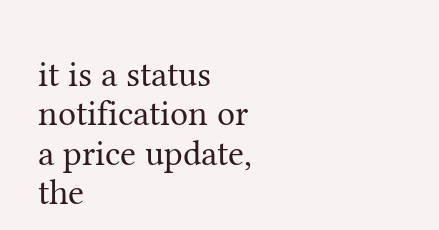it is a status notification or a price update, the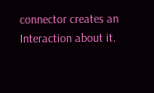connector creates an Interaction about it.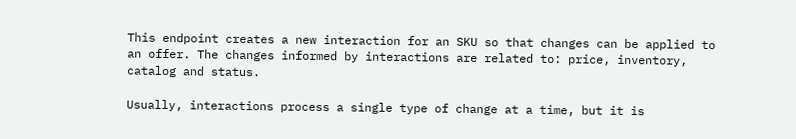This endpoint creates a new interaction for an SKU so that changes can be applied to an offer. The changes informed by interactions are related to: price, inventory, catalog and status.

Usually, interactions process a single type of change at a time, but it is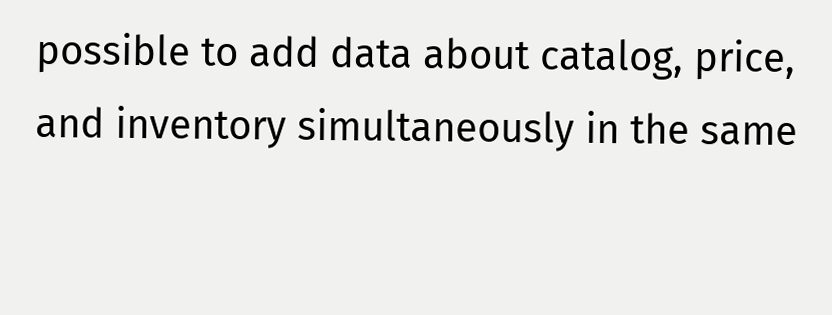possible to add data about catalog, price, and inventory simultaneously in the same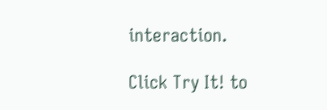interaction.

Click Try It! to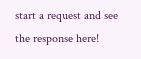start a request and see the response here!